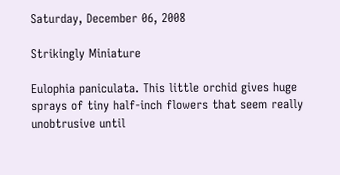Saturday, December 06, 2008

Strikingly Miniature

Eulophia paniculata. This little orchid gives huge sprays of tiny half-inch flowers that seem really unobtrusive until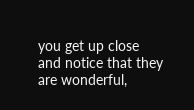you get up close and notice that they are wonderful,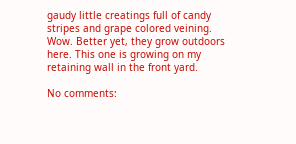gaudy little creatings full of candy stripes and grape colored veining. Wow. Better yet, they grow outdoors here. This one is growing on my retaining wall in the front yard.

No comments: